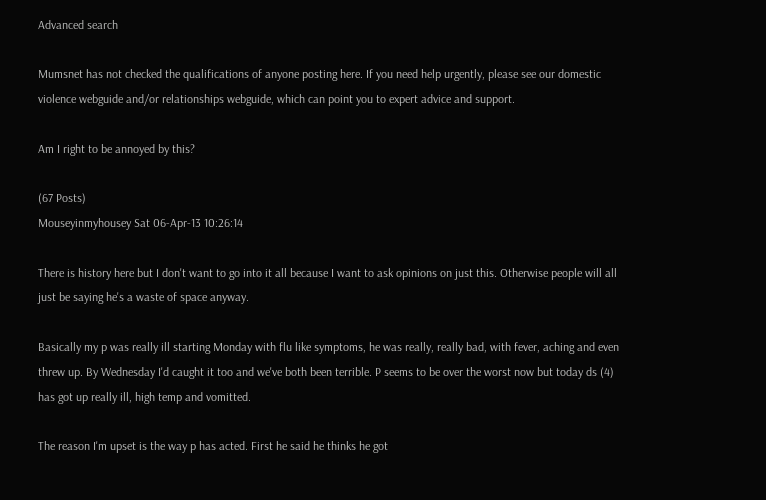Advanced search

Mumsnet has not checked the qualifications of anyone posting here. If you need help urgently, please see our domestic violence webguide and/or relationships webguide, which can point you to expert advice and support.

Am I right to be annoyed by this?

(67 Posts)
Mouseyinmyhousey Sat 06-Apr-13 10:26:14

There is history here but I don't want to go into it all because I want to ask opinions on just this. Otherwise people will all just be saying he's a waste of space anyway.

Basically my p was really ill starting Monday with flu like symptoms, he was really, really bad, with fever, aching and even threw up. By Wednesday I'd caught it too and we've both been terrible. P seems to be over the worst now but today ds (4) has got up really ill, high temp and vomitted.

The reason I'm upset is the way p has acted. First he said he thinks he got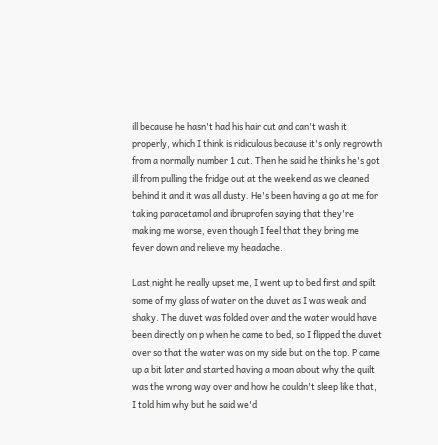ill because he hasn't had his hair cut and can't wash it properly, which I think is ridiculous because it's only regrowth from a normally number 1 cut. Then he said he thinks he's got ill from pulling the fridge out at the weekend as we cleaned behind it and it was all dusty. He's been having a go at me for taking paracetamol and ibruprofen saying that they're making me worse, even though I feel that they bring me fever down and relieve my headache.

Last night he really upset me, I went up to bed first and spilt some of my glass of water on the duvet as I was weak and shaky. The duvet was folded over and the water would have been directly on p when he came to bed, so I flipped the duvet over so that the water was on my side but on the top. P came up a bit later and started having a moan about why the quilt was the wrong way over and how he couldn't sleep like that, I told him why but he said we'd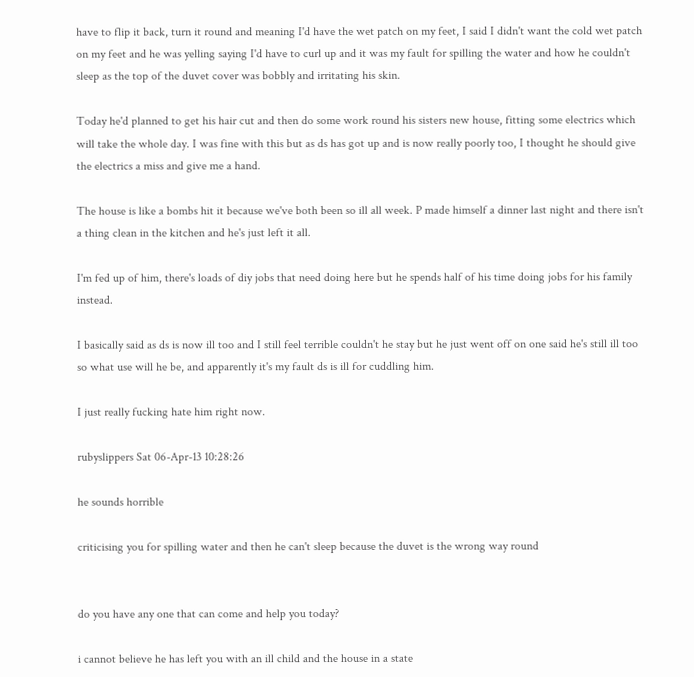have to flip it back, turn it round and meaning I'd have the wet patch on my feet, I said I didn't want the cold wet patch on my feet and he was yelling saying I'd have to curl up and it was my fault for spilling the water and how he couldn't sleep as the top of the duvet cover was bobbly and irritating his skin.

Today he'd planned to get his hair cut and then do some work round his sisters new house, fitting some electrics which will take the whole day. I was fine with this but as ds has got up and is now really poorly too, I thought he should give the electrics a miss and give me a hand.

The house is like a bombs hit it because we've both been so ill all week. P made himself a dinner last night and there isn't a thing clean in the kitchen and he's just left it all.

I'm fed up of him, there's loads of diy jobs that need doing here but he spends half of his time doing jobs for his family instead.

I basically said as ds is now ill too and I still feel terrible couldn't he stay but he just went off on one said he's still ill too so what use will he be, and apparently it's my fault ds is ill for cuddling him.

I just really fucking hate him right now.

rubyslippers Sat 06-Apr-13 10:28:26

he sounds horrible

criticising you for spilling water and then he can't sleep because the duvet is the wrong way round


do you have any one that can come and help you today?

i cannot believe he has left you with an ill child and the house in a state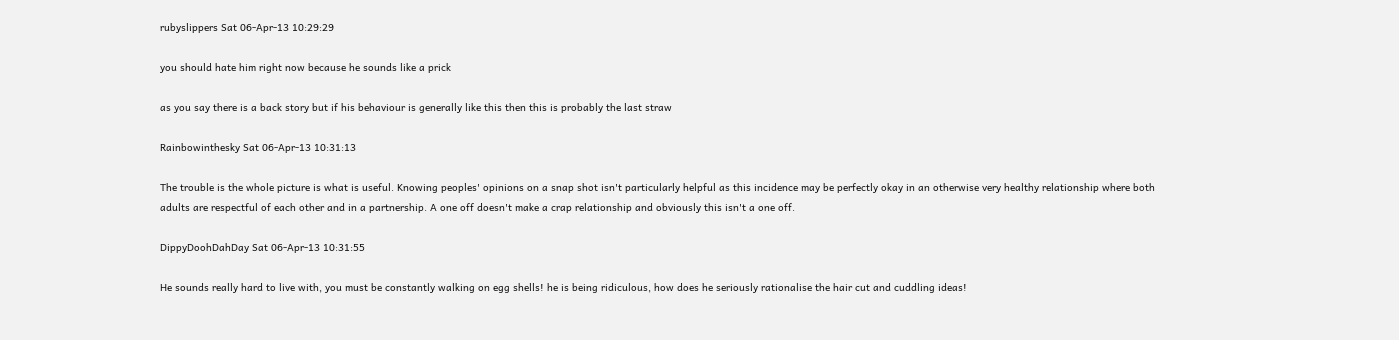rubyslippers Sat 06-Apr-13 10:29:29

you should hate him right now because he sounds like a prick

as you say there is a back story but if his behaviour is generally like this then this is probably the last straw

Rainbowinthesky Sat 06-Apr-13 10:31:13

The trouble is the whole picture is what is useful. Knowing peoples' opinions on a snap shot isn't particularly helpful as this incidence may be perfectly okay in an otherwise very healthy relationship where both adults are respectful of each other and in a partnership. A one off doesn't make a crap relationship and obviously this isn't a one off.

DippyDoohDahDay Sat 06-Apr-13 10:31:55

He sounds really hard to live with, you must be constantly walking on egg shells! he is being ridiculous, how does he seriously rationalise the hair cut and cuddling ideas!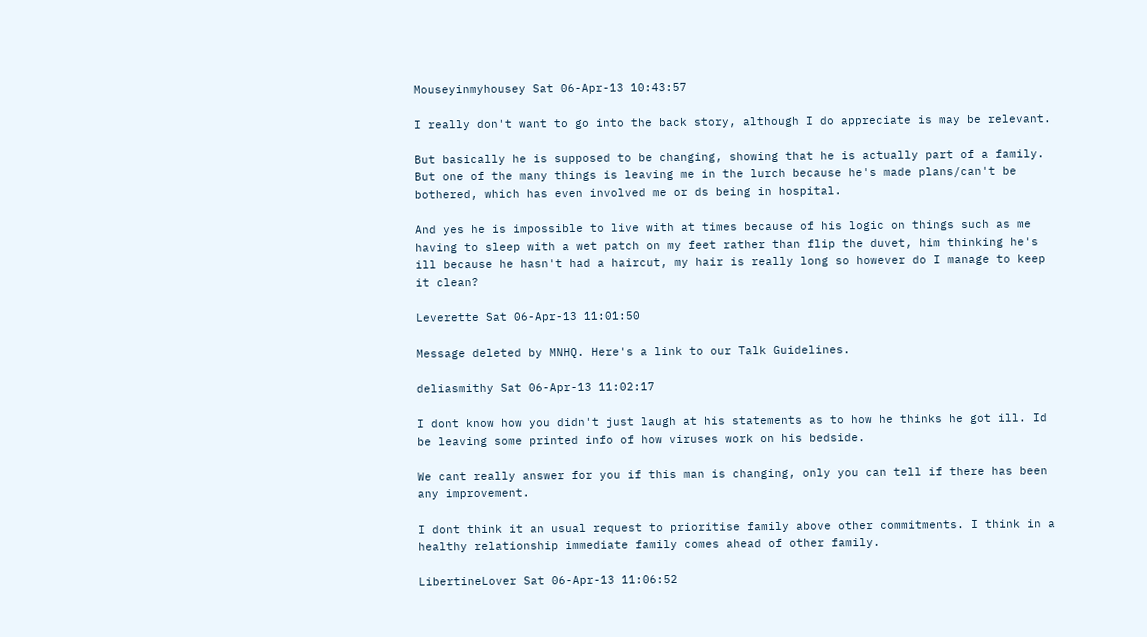Mouseyinmyhousey Sat 06-Apr-13 10:43:57

I really don't want to go into the back story, although I do appreciate is may be relevant.

But basically he is supposed to be changing, showing that he is actually part of a family. But one of the many things is leaving me in the lurch because he's made plans/can't be bothered, which has even involved me or ds being in hospital.

And yes he is impossible to live with at times because of his logic on things such as me having to sleep with a wet patch on my feet rather than flip the duvet, him thinking he's ill because he hasn't had a haircut, my hair is really long so however do I manage to keep it clean?

Leverette Sat 06-Apr-13 11:01:50

Message deleted by MNHQ. Here's a link to our Talk Guidelines.

deliasmithy Sat 06-Apr-13 11:02:17

I dont know how you didn't just laugh at his statements as to how he thinks he got ill. Id be leaving some printed info of how viruses work on his bedside.

We cant really answer for you if this man is changing, only you can tell if there has been any improvement.

I dont think it an usual request to prioritise family above other commitments. I think in a healthy relationship immediate family comes ahead of other family.

LibertineLover Sat 06-Apr-13 11:06:52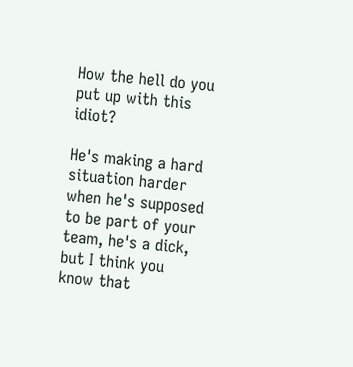How the hell do you put up with this idiot?

He's making a hard situation harder when he's supposed to be part of your team, he's a dick, but I think you know that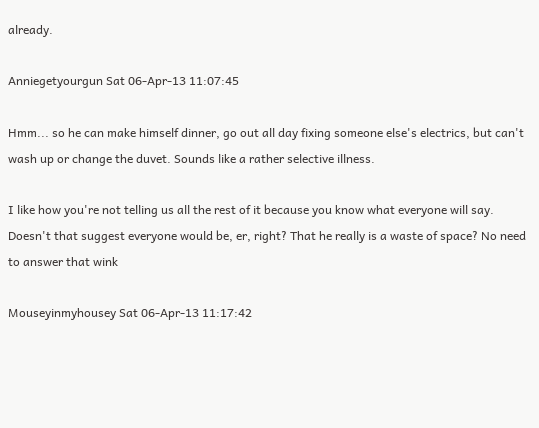already.

Anniegetyourgun Sat 06-Apr-13 11:07:45

Hmm... so he can make himself dinner, go out all day fixing someone else's electrics, but can't wash up or change the duvet. Sounds like a rather selective illness.

I like how you're not telling us all the rest of it because you know what everyone will say. Doesn't that suggest everyone would be, er, right? That he really is a waste of space? No need to answer that wink

Mouseyinmyhousey Sat 06-Apr-13 11:17:42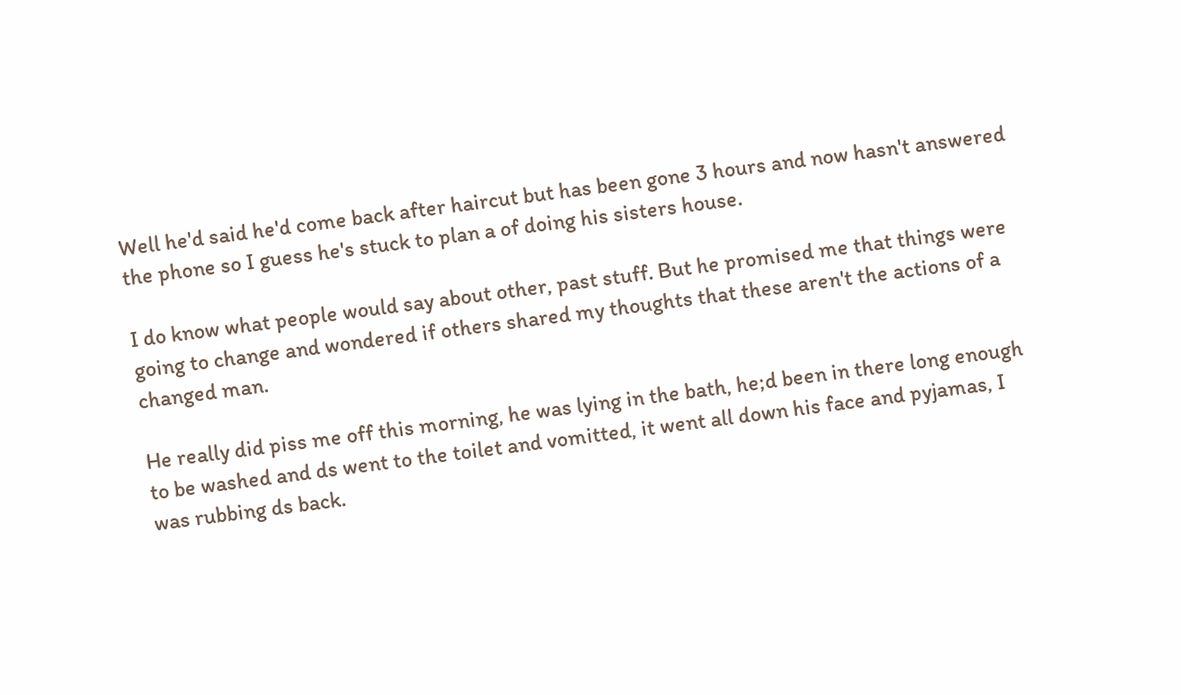Well he'd said he'd come back after haircut but has been gone 3 hours and now hasn't answered the phone so I guess he's stuck to plan a of doing his sisters house.

I do know what people would say about other, past stuff. But he promised me that things were going to change and wondered if others shared my thoughts that these aren't the actions of a changed man.

He really did piss me off this morning, he was lying in the bath, he;d been in there long enough to be washed and ds went to the toilet and vomitted, it went all down his face and pyjamas, I was rubbing ds back.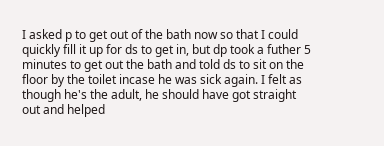I asked p to get out of the bath now so that I could quickly fill it up for ds to get in, but dp took a futher 5 minutes to get out the bath and told ds to sit on the floor by the toilet incase he was sick again. I felt as though he's the adult, he should have got straight out and helped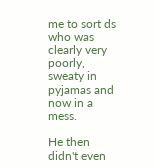me to sort ds who was clearly very poorly, sweaty in pyjamas and now in a mess.

He then didn't even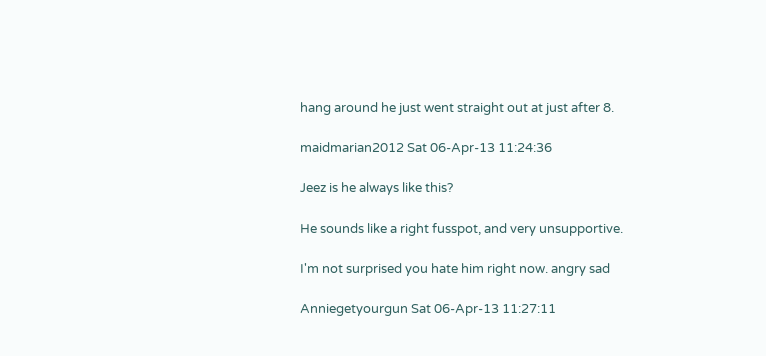hang around he just went straight out at just after 8.

maidmarian2012 Sat 06-Apr-13 11:24:36

Jeez is he always like this?

He sounds like a right fusspot, and very unsupportive.

I'm not surprised you hate him right now. angry sad

Anniegetyourgun Sat 06-Apr-13 11:27:11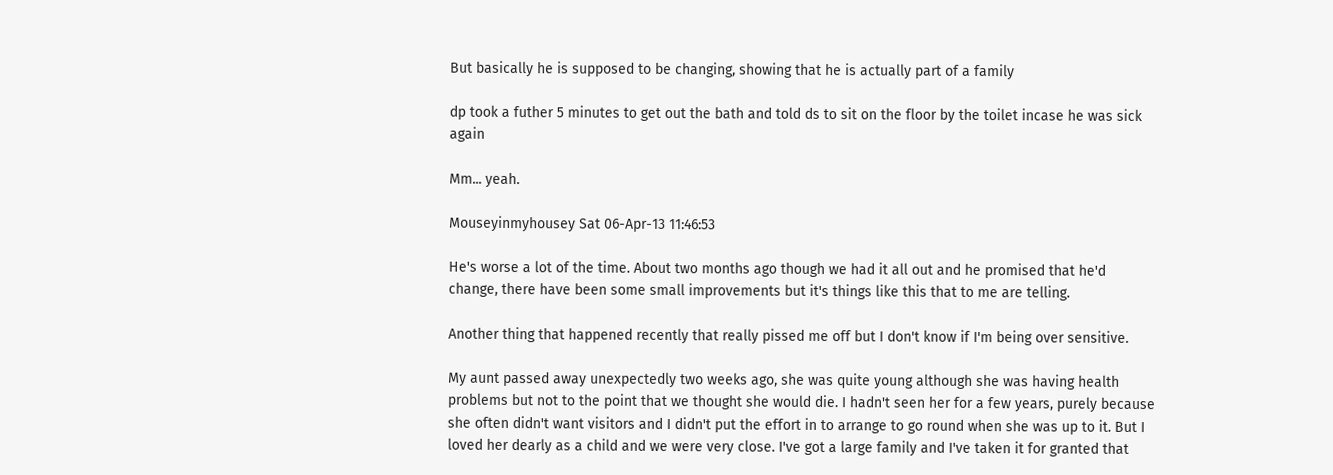But basically he is supposed to be changing, showing that he is actually part of a family

dp took a futher 5 minutes to get out the bath and told ds to sit on the floor by the toilet incase he was sick again

Mm... yeah.

Mouseyinmyhousey Sat 06-Apr-13 11:46:53

He's worse a lot of the time. About two months ago though we had it all out and he promised that he'd change, there have been some small improvements but it's things like this that to me are telling.

Another thing that happened recently that really pissed me off but I don't know if I'm being over sensitive.

My aunt passed away unexpectedly two weeks ago, she was quite young although she was having health problems but not to the point that we thought she would die. I hadn't seen her for a few years, purely because she often didn't want visitors and I didn't put the effort in to arrange to go round when she was up to it. But I loved her dearly as a child and we were very close. I've got a large family and I've taken it for granted that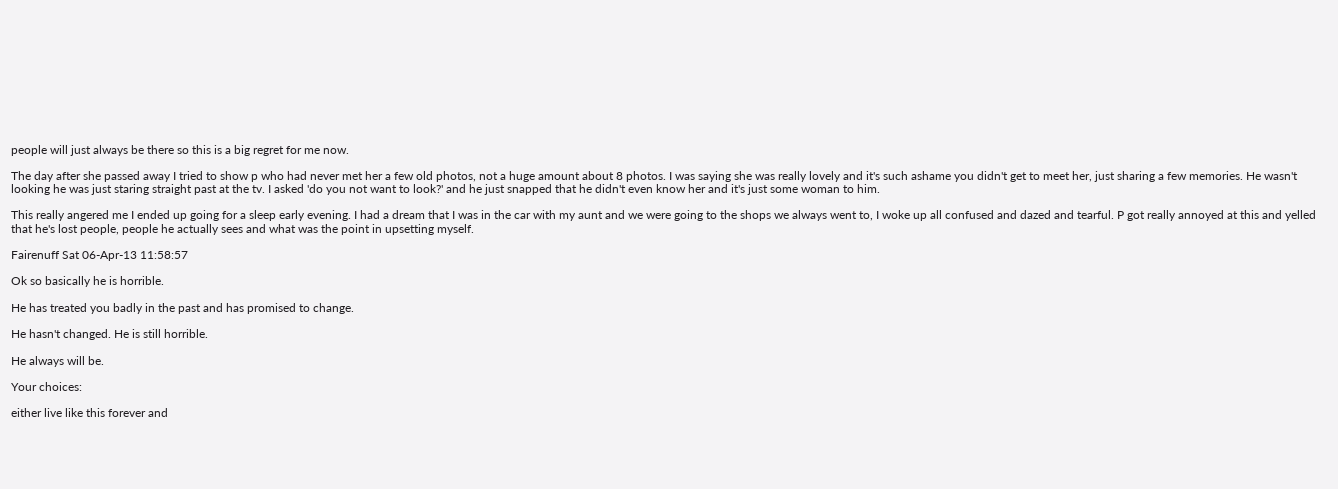people will just always be there so this is a big regret for me now.

The day after she passed away I tried to show p who had never met her a few old photos, not a huge amount about 8 photos. I was saying she was really lovely and it's such ashame you didn't get to meet her, just sharing a few memories. He wasn't looking he was just staring straight past at the tv. I asked 'do you not want to look?' and he just snapped that he didn't even know her and it's just some woman to him.

This really angered me I ended up going for a sleep early evening. I had a dream that I was in the car with my aunt and we were going to the shops we always went to, I woke up all confused and dazed and tearful. P got really annoyed at this and yelled that he's lost people, people he actually sees and what was the point in upsetting myself.

Fairenuff Sat 06-Apr-13 11:58:57

Ok so basically he is horrible.

He has treated you badly in the past and has promised to change.

He hasn't changed. He is still horrible.

He always will be.

Your choices:

either live like this forever and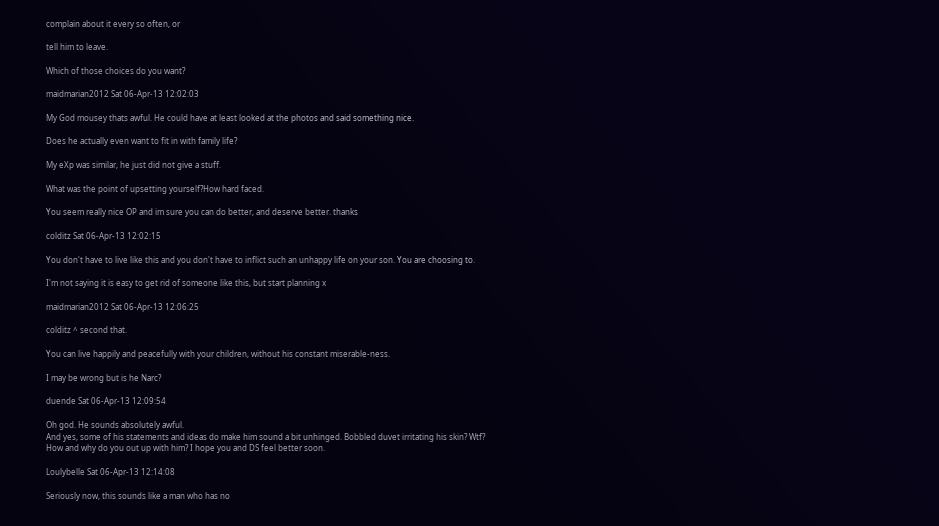complain about it every so often, or

tell him to leave.

Which of those choices do you want?

maidmarian2012 Sat 06-Apr-13 12:02:03

My God mousey thats awful. He could have at least looked at the photos and said something nice.

Does he actually even want to fit in with family life?

My eXp was similar, he just did not give a stuff.

What was the point of upsetting yourself?How hard faced.

You seem really nice OP and im sure you can do better, and deserve better. thanks

colditz Sat 06-Apr-13 12:02:15

You don't have to live like this and you don't have to inflict such an unhappy life on your son. You are choosing to.

I'm not saying it is easy to get rid of someone like this, but start planning x

maidmarian2012 Sat 06-Apr-13 12:06:25

colditz ^ second that.

You can live happily and peacefully with your children, without his constant miserable-ness.

I may be wrong but is he Narc?

duende Sat 06-Apr-13 12:09:54

Oh god. He sounds absolutely awful.
And yes, some of his statements and ideas do make him sound a bit unhinged. Bobbled duvet irritating his skin? Wtf?
How and why do you out up with him? I hope you and DS feel better soon.

Loulybelle Sat 06-Apr-13 12:14:08

Seriously now, this sounds like a man who has no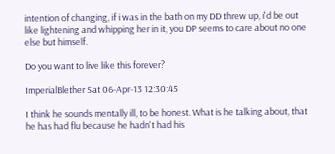intention of changing, if i was in the bath on my DD threw up, i'd be out like lightening and whipping her in it, you DP seems to care about no one else but himself.

Do you want to live like this forever?

ImperialBlether Sat 06-Apr-13 12:30:45

I think he sounds mentally ill, to be honest. What is he talking about, that he has had flu because he hadn't had his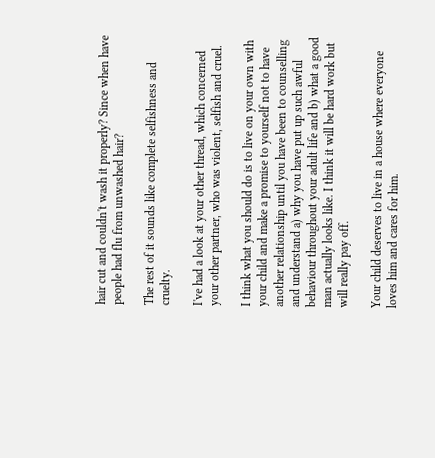hair cut and couldn't wash it properly? Since when have people had flu from unwashed hair?

The rest of it sounds like complete selfishness and cruelty.

I've had a look at your other thread, which concerned your other partner, who was violent, selfish and cruel.

I think what you should do is to live on your own with your child and make a promise to yourself not to have another relationship until you have been to counselling and understand a) why you have put up such awful behaviour throughout your adult life and b) what a good man actually looks like. I think it will be hard work but will really pay off.

Your child deserves to live in a house where everyone loves him and cares for him.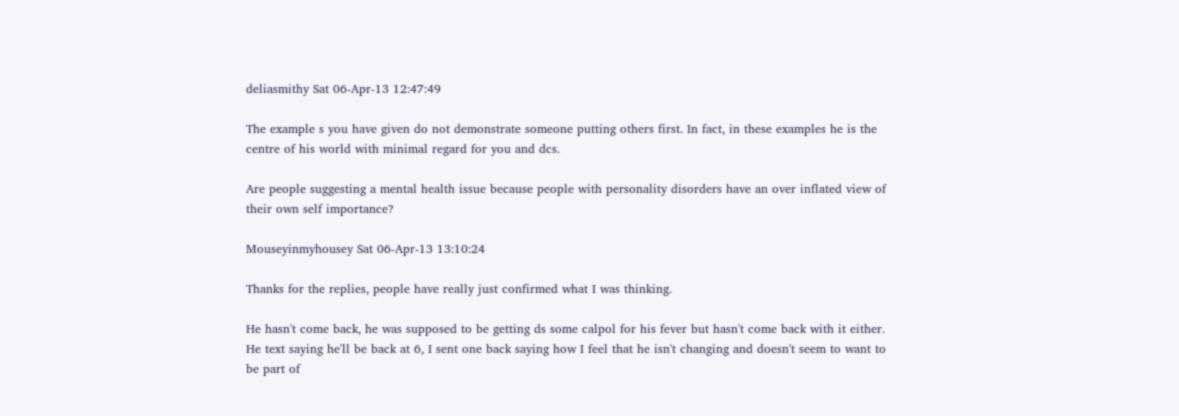deliasmithy Sat 06-Apr-13 12:47:49

The example s you have given do not demonstrate someone putting others first. In fact, in these examples he is the centre of his world with minimal regard for you and dcs.

Are people suggesting a mental health issue because people with personality disorders have an over inflated view of their own self importance?

Mouseyinmyhousey Sat 06-Apr-13 13:10:24

Thanks for the replies, people have really just confirmed what I was thinking.

He hasn't come back, he was supposed to be getting ds some calpol for his fever but hasn't come back with it either. He text saying he'll be back at 6, I sent one back saying how I feel that he isn't changing and doesn't seem to want to be part of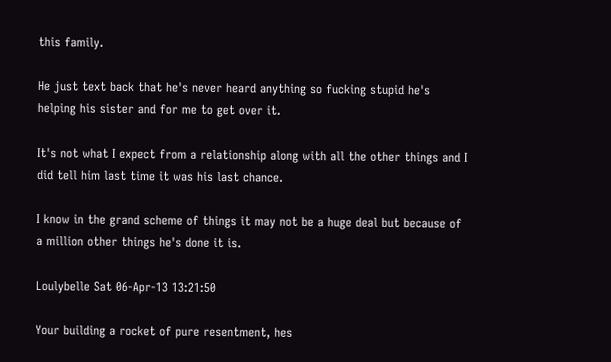this family.

He just text back that he's never heard anything so fucking stupid he's helping his sister and for me to get over it.

It's not what I expect from a relationship along with all the other things and I did tell him last time it was his last chance.

I know in the grand scheme of things it may not be a huge deal but because of a million other things he's done it is.

Loulybelle Sat 06-Apr-13 13:21:50

Your building a rocket of pure resentment, hes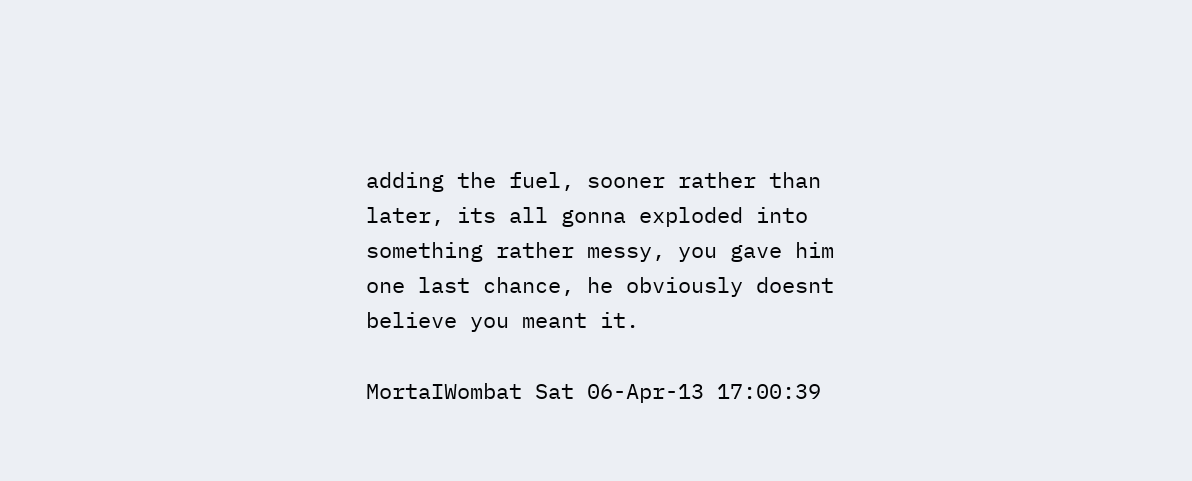adding the fuel, sooner rather than later, its all gonna exploded into something rather messy, you gave him one last chance, he obviously doesnt believe you meant it.

MortaIWombat Sat 06-Apr-13 17:00:39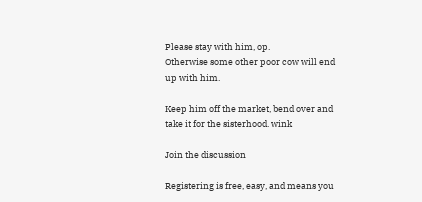Please stay with him, op.
Otherwise some other poor cow will end up with him.

Keep him off the market, bend over and take it for the sisterhood. wink

Join the discussion

Registering is free, easy, and means you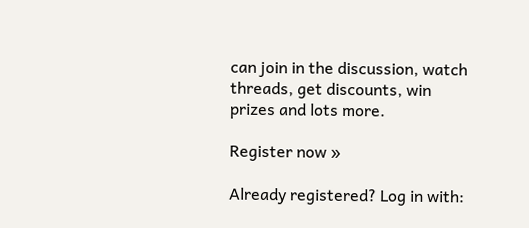can join in the discussion, watch threads, get discounts, win prizes and lots more.

Register now »

Already registered? Log in with: